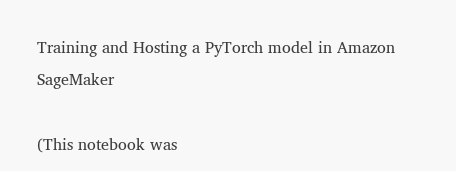Training and Hosting a PyTorch model in Amazon SageMaker

(This notebook was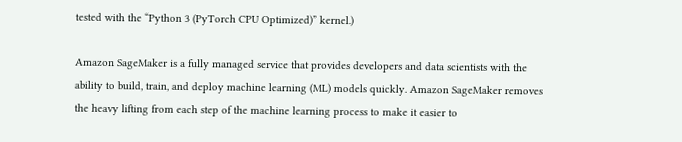tested with the “Python 3 (PyTorch CPU Optimized)” kernel.)

Amazon SageMaker is a fully managed service that provides developers and data scientists with the ability to build, train, and deploy machine learning (ML) models quickly. Amazon SageMaker removes the heavy lifting from each step of the machine learning process to make it easier to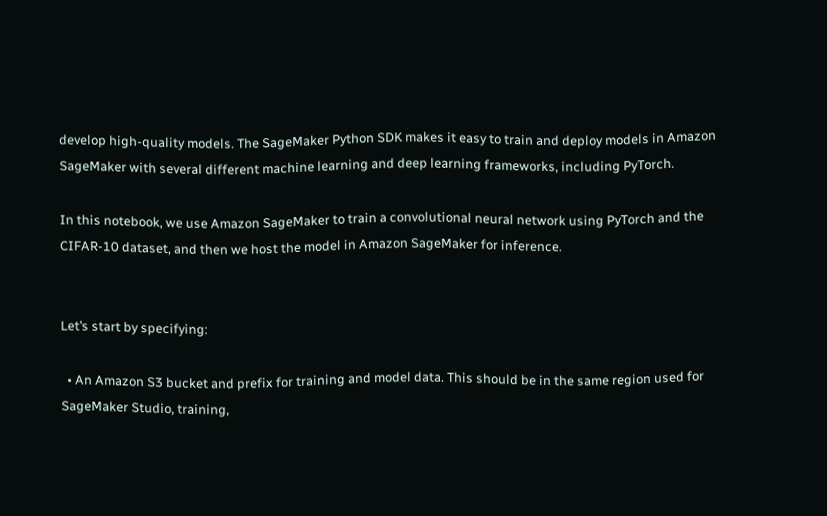develop high-quality models. The SageMaker Python SDK makes it easy to train and deploy models in Amazon SageMaker with several different machine learning and deep learning frameworks, including PyTorch.

In this notebook, we use Amazon SageMaker to train a convolutional neural network using PyTorch and the CIFAR-10 dataset, and then we host the model in Amazon SageMaker for inference.


Let’s start by specifying:

  • An Amazon S3 bucket and prefix for training and model data. This should be in the same region used for SageMaker Studio, training,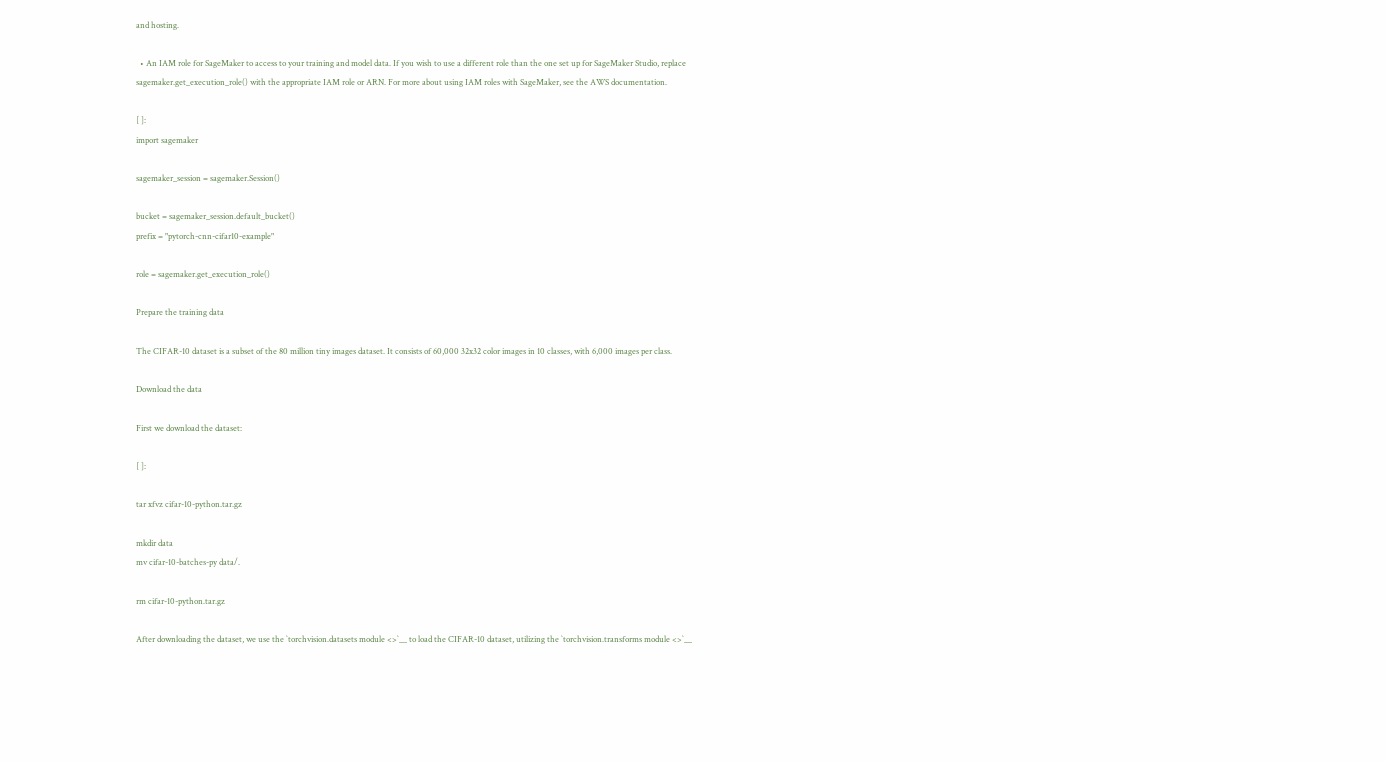and hosting.

  • An IAM role for SageMaker to access to your training and model data. If you wish to use a different role than the one set up for SageMaker Studio, replace sagemaker.get_execution_role() with the appropriate IAM role or ARN. For more about using IAM roles with SageMaker, see the AWS documentation.

[ ]:
import sagemaker

sagemaker_session = sagemaker.Session()

bucket = sagemaker_session.default_bucket()
prefix = "pytorch-cnn-cifar10-example"

role = sagemaker.get_execution_role()

Prepare the training data

The CIFAR-10 dataset is a subset of the 80 million tiny images dataset. It consists of 60,000 32x32 color images in 10 classes, with 6,000 images per class.

Download the data

First we download the dataset:

[ ]:

tar xfvz cifar-10-python.tar.gz

mkdir data
mv cifar-10-batches-py data/.

rm cifar-10-python.tar.gz

After downloading the dataset, we use the `torchvision.datasets module <>`__ to load the CIFAR-10 dataset, utilizing the `torchvision.transforms module <>`__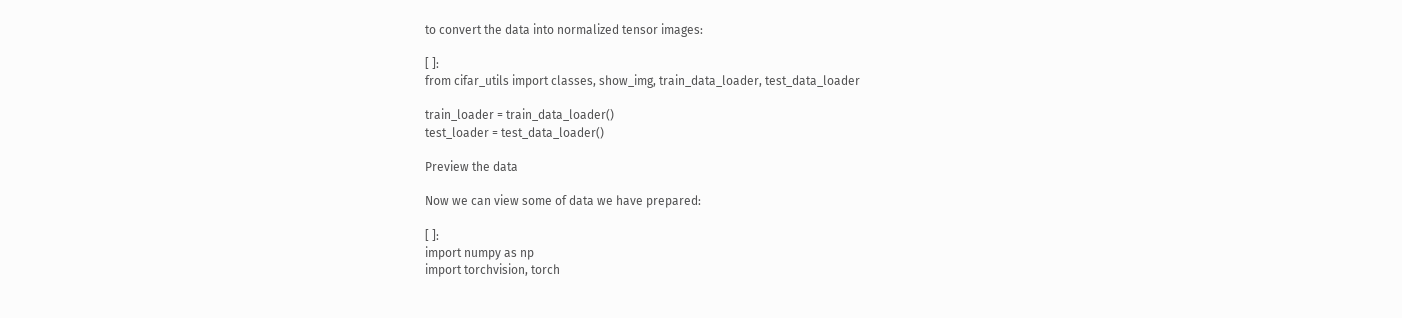to convert the data into normalized tensor images:

[ ]:
from cifar_utils import classes, show_img, train_data_loader, test_data_loader

train_loader = train_data_loader()
test_loader = test_data_loader()

Preview the data

Now we can view some of data we have prepared:

[ ]:
import numpy as np
import torchvision, torch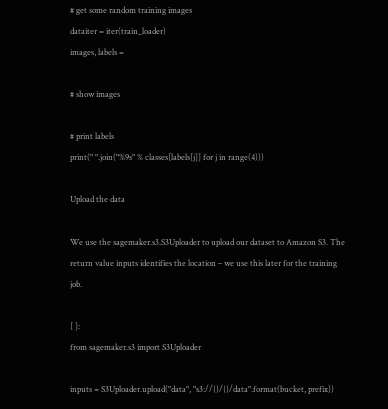# get some random training images
dataiter = iter(train_loader)
images, labels =

# show images

# print labels
print(" ".join("%9s" % classes[labels[j]] for j in range(4)))

Upload the data

We use the sagemaker.s3.S3Uploader to upload our dataset to Amazon S3. The return value inputs identifies the location – we use this later for the training job.

[ ]:
from sagemaker.s3 import S3Uploader

inputs = S3Uploader.upload("data", "s3://{}/{}/data".format(bucket, prefix))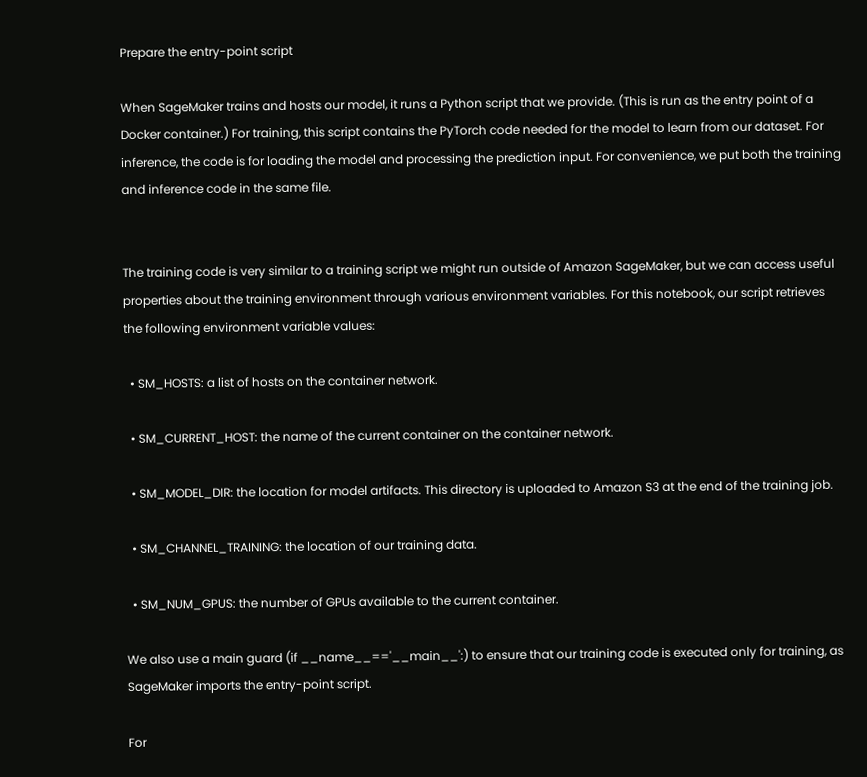Prepare the entry-point script

When SageMaker trains and hosts our model, it runs a Python script that we provide. (This is run as the entry point of a Docker container.) For training, this script contains the PyTorch code needed for the model to learn from our dataset. For inference, the code is for loading the model and processing the prediction input. For convenience, we put both the training and inference code in the same file.


The training code is very similar to a training script we might run outside of Amazon SageMaker, but we can access useful properties about the training environment through various environment variables. For this notebook, our script retrieves the following environment variable values:

  • SM_HOSTS: a list of hosts on the container network.

  • SM_CURRENT_HOST: the name of the current container on the container network.

  • SM_MODEL_DIR: the location for model artifacts. This directory is uploaded to Amazon S3 at the end of the training job.

  • SM_CHANNEL_TRAINING: the location of our training data.

  • SM_NUM_GPUS: the number of GPUs available to the current container.

We also use a main guard (if __name__=='__main__':) to ensure that our training code is executed only for training, as SageMaker imports the entry-point script.

For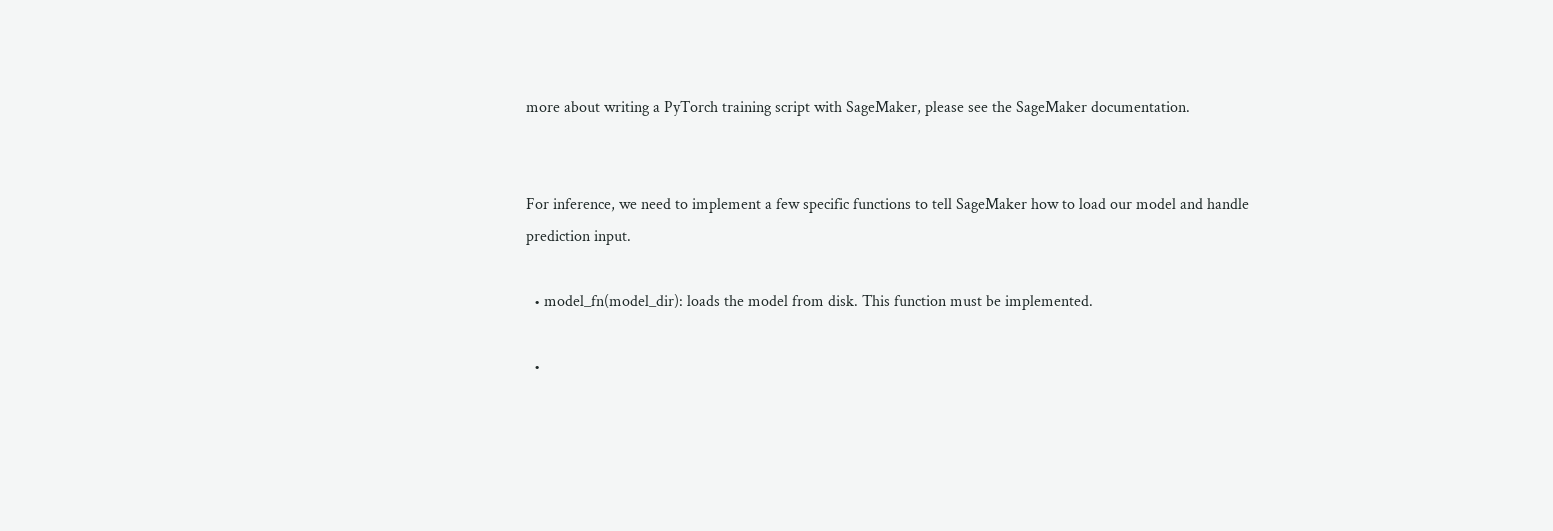more about writing a PyTorch training script with SageMaker, please see the SageMaker documentation.


For inference, we need to implement a few specific functions to tell SageMaker how to load our model and handle prediction input.

  • model_fn(model_dir): loads the model from disk. This function must be implemented.

  •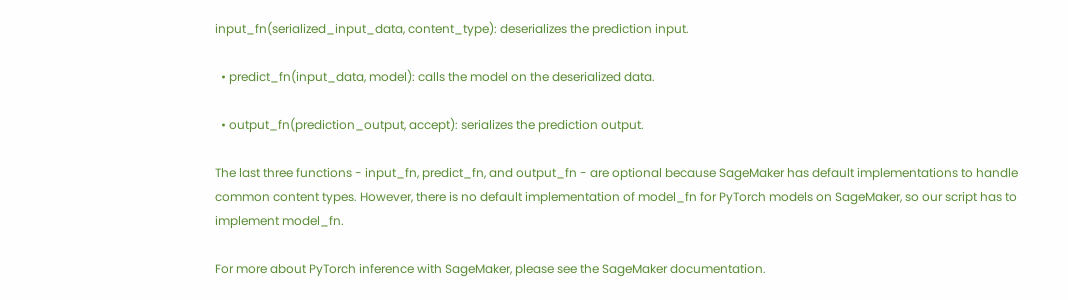input_fn(serialized_input_data, content_type): deserializes the prediction input.

  • predict_fn(input_data, model): calls the model on the deserialized data.

  • output_fn(prediction_output, accept): serializes the prediction output.

The last three functions - input_fn, predict_fn, and output_fn - are optional because SageMaker has default implementations to handle common content types. However, there is no default implementation of model_fn for PyTorch models on SageMaker, so our script has to implement model_fn.

For more about PyTorch inference with SageMaker, please see the SageMaker documentation.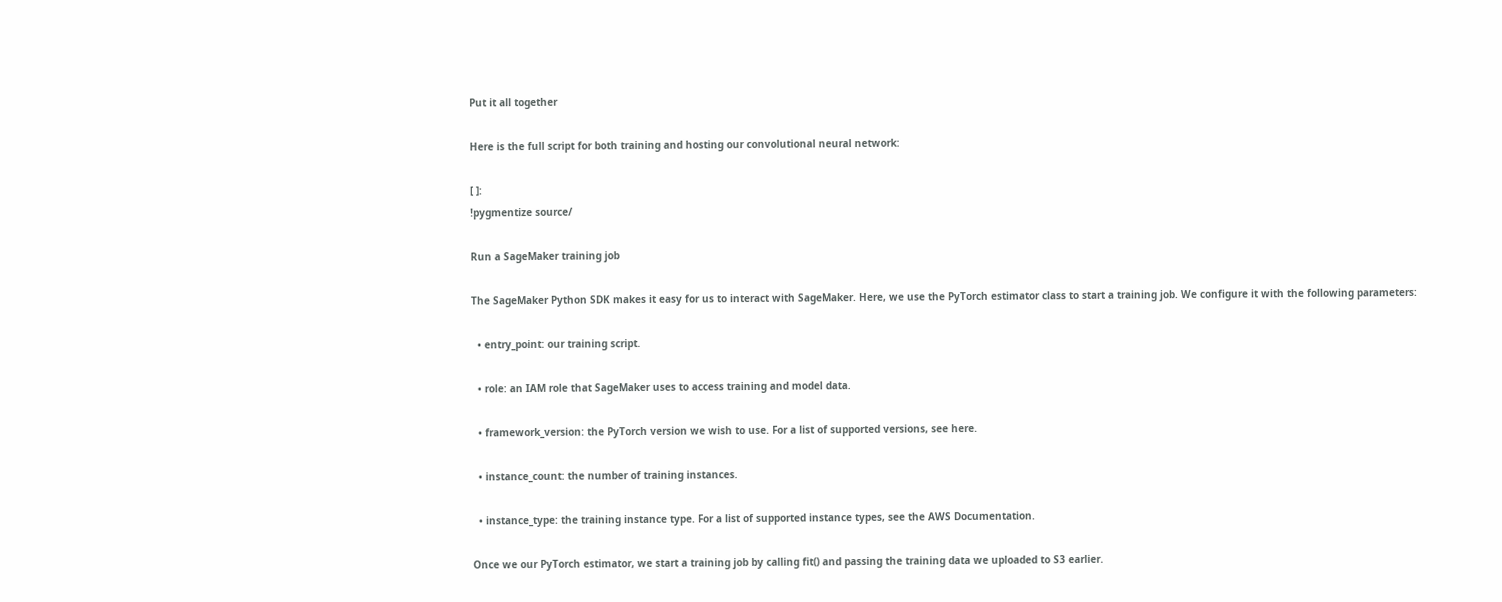Put it all together

Here is the full script for both training and hosting our convolutional neural network:

[ ]:
!pygmentize source/

Run a SageMaker training job

The SageMaker Python SDK makes it easy for us to interact with SageMaker. Here, we use the PyTorch estimator class to start a training job. We configure it with the following parameters:

  • entry_point: our training script.

  • role: an IAM role that SageMaker uses to access training and model data.

  • framework_version: the PyTorch version we wish to use. For a list of supported versions, see here.

  • instance_count: the number of training instances.

  • instance_type: the training instance type. For a list of supported instance types, see the AWS Documentation.

Once we our PyTorch estimator, we start a training job by calling fit() and passing the training data we uploaded to S3 earlier.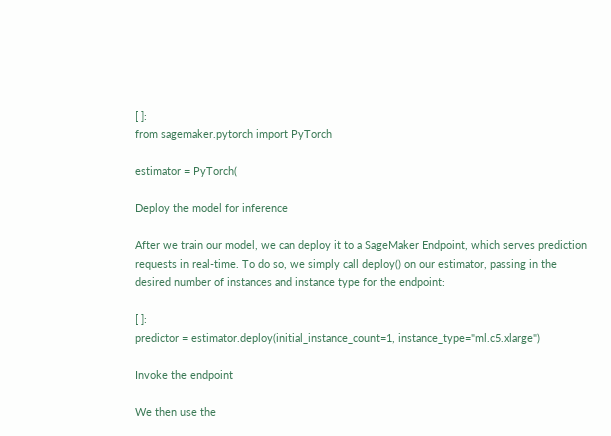[ ]:
from sagemaker.pytorch import PyTorch

estimator = PyTorch(

Deploy the model for inference

After we train our model, we can deploy it to a SageMaker Endpoint, which serves prediction requests in real-time. To do so, we simply call deploy() on our estimator, passing in the desired number of instances and instance type for the endpoint:

[ ]:
predictor = estimator.deploy(initial_instance_count=1, instance_type="ml.c5.xlarge")

Invoke the endpoint

We then use the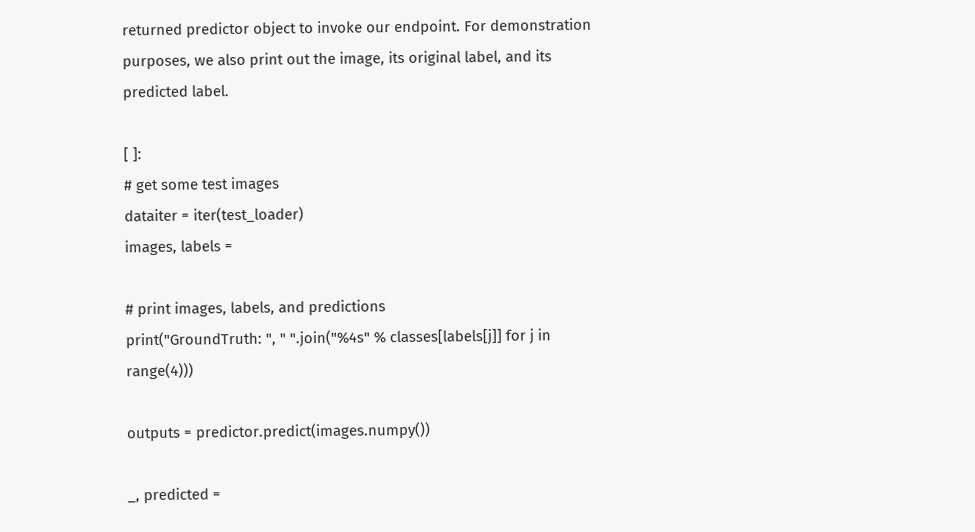returned predictor object to invoke our endpoint. For demonstration purposes, we also print out the image, its original label, and its predicted label.

[ ]:
# get some test images
dataiter = iter(test_loader)
images, labels =

# print images, labels, and predictions
print("GroundTruth: ", " ".join("%4s" % classes[labels[j]] for j in range(4)))

outputs = predictor.predict(images.numpy())

_, predicted =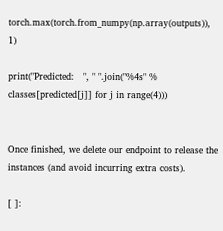torch.max(torch.from_numpy(np.array(outputs)), 1)

print("Predicted:   ", " ".join("%4s" % classes[predicted[j]] for j in range(4)))


Once finished, we delete our endpoint to release the instances (and avoid incurring extra costs).

[ ]: